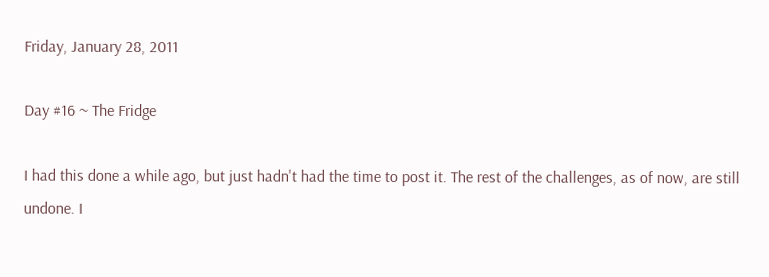Friday, January 28, 2011

Day #16 ~ The Fridge

I had this done a while ago, but just hadn't had the time to post it. The rest of the challenges, as of now, are still undone. I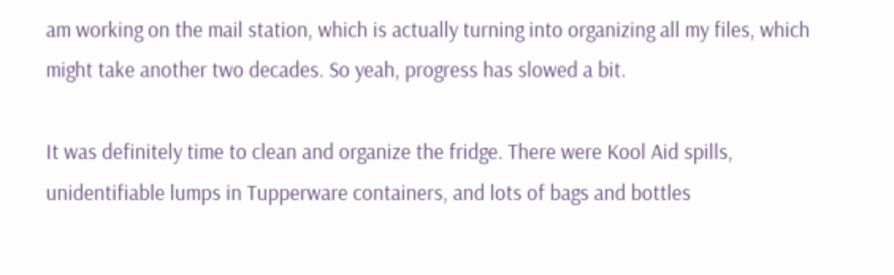am working on the mail station, which is actually turning into organizing all my files, which might take another two decades. So yeah, progress has slowed a bit.

It was definitely time to clean and organize the fridge. There were Kool Aid spills, unidentifiable lumps in Tupperware containers, and lots of bags and bottles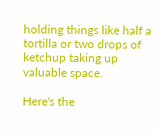holding things like half a tortilla or two drops of ketchup taking up valuable space.

Here's the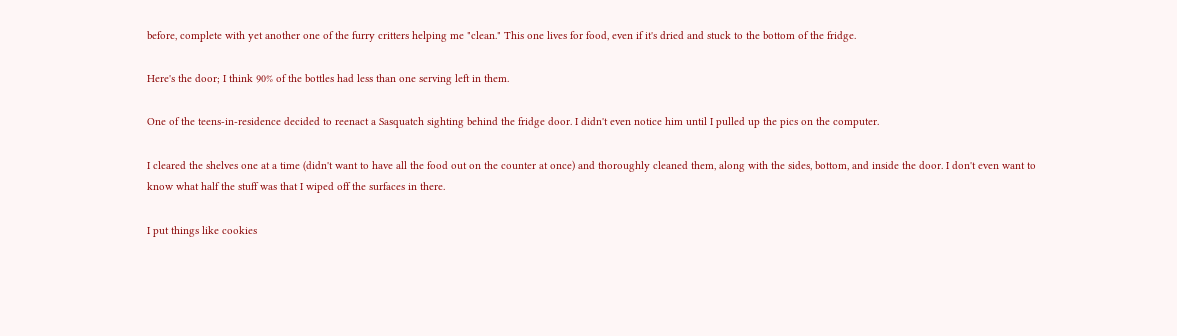before, complete with yet another one of the furry critters helping me "clean." This one lives for food, even if it's dried and stuck to the bottom of the fridge.

Here's the door; I think 90% of the bottles had less than one serving left in them.

One of the teens-in-residence decided to reenact a Sasquatch sighting behind the fridge door. I didn't even notice him until I pulled up the pics on the computer.

I cleared the shelves one at a time (didn't want to have all the food out on the counter at once) and thoroughly cleaned them, along with the sides, bottom, and inside the door. I don't even want to know what half the stuff was that I wiped off the surfaces in there.

I put things like cookies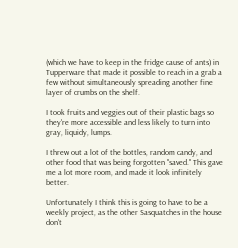(which we have to keep in the fridge cause of ants) in Tupperware that made it possible to reach in a grab a few without simultaneously spreading another fine layer of crumbs on the shelf.

I took fruits and veggies out of their plastic bags so they're more accessible and less likely to turn into gray, liquidy, lumps.

I threw out a lot of the bottles, random candy, and other food that was being forgotten "saved." This gave me a lot more room, and made it look infinitely better.

Unfortunately I think this is going to have to be a weekly project, as the other Sasquatches in the house don't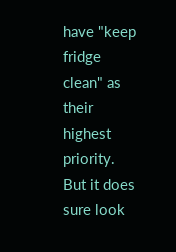have "keep fridge clean" as their highest priority. But it does sure look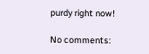purdy right now!

No comments: